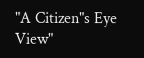"A Citizen"s Eye View"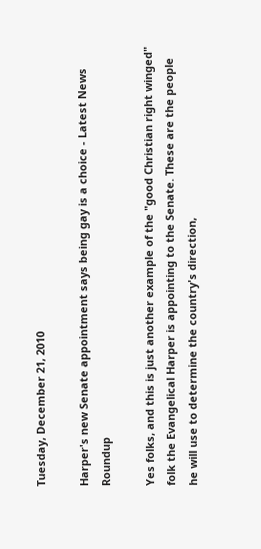Tuesday, December 21, 2010

Harper's new Senate appointment says being gay is a choice - Latest News Roundup

Yes folks, and this is just another example of the "good Christian right winged" folk the Evangelical Harper is appointing to the Senate. These are the people he will use to determine the country's direction,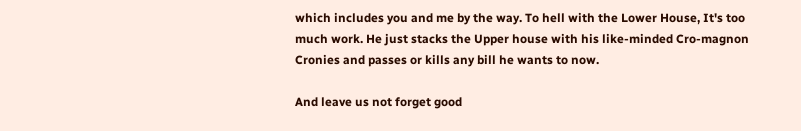which includes you and me by the way. To hell with the Lower House, It's too much work. He just stacks the Upper house with his like-minded Cro-magnon Cronies and passes or kills any bill he wants to now.

And leave us not forget good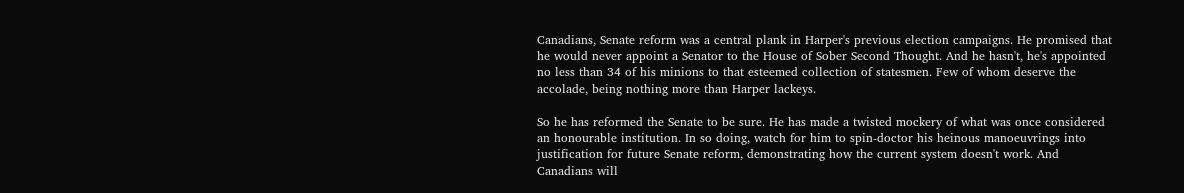Canadians, Senate reform was a central plank in Harper's previous election campaigns. He promised that he would never appoint a Senator to the House of Sober Second Thought. And he hasn't, he's appointed no less than 34 of his minions to that esteemed collection of statesmen. Few of whom deserve the accolade, being nothing more than Harper lackeys.

So he has reformed the Senate to be sure. He has made a twisted mockery of what was once considered an honourable institution. In so doing, watch for him to spin-doctor his heinous manoeuvrings into justification for future Senate reform, demonstrating how the current system doesn't work. And Canadians will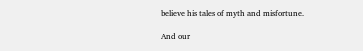believe his tales of myth and misfortune.

And our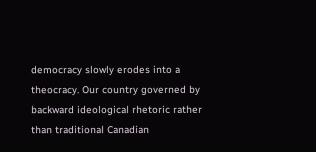democracy slowly erodes into a theocracy. Our country governed by backward ideological rhetoric rather than traditional Canadian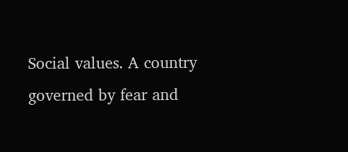Social values. A country governed by fear and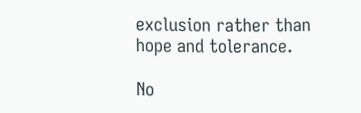exclusion rather than hope and tolerance.

No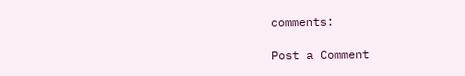comments:

Post a Comment